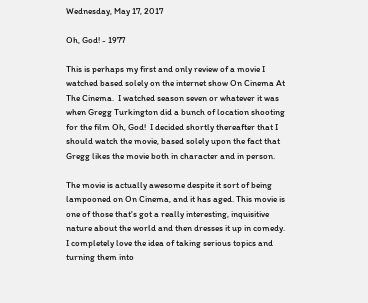Wednesday, May 17, 2017

Oh, God! - 1977

This is perhaps my first and only review of a movie I watched based solely on the internet show On Cinema At The Cinema.  I watched season seven or whatever it was when Gregg Turkington did a bunch of location shooting for the film Oh, God!  I decided shortly thereafter that I should watch the movie, based solely upon the fact that Gregg likes the movie both in character and in person.

The movie is actually awesome despite it sort of being lampooned on On Cinema, and it has aged. This movie is one of those that's got a really interesting, inquisitive nature about the world and then dresses it up in comedy.  I completely love the idea of taking serious topics and turning them into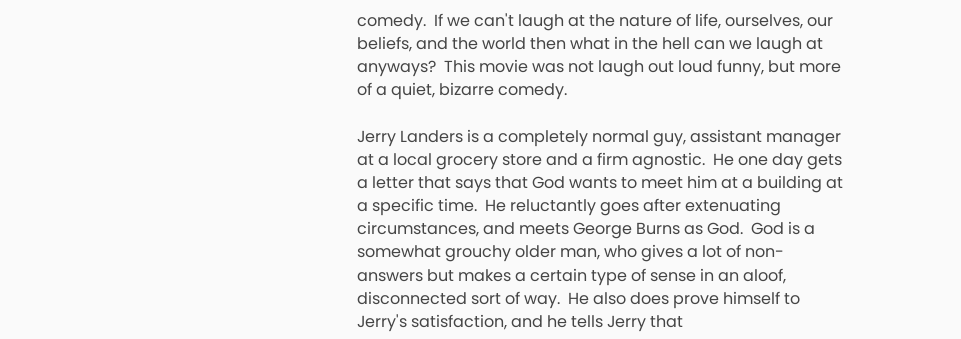comedy.  If we can't laugh at the nature of life, ourselves, our beliefs, and the world then what in the hell can we laugh at anyways?  This movie was not laugh out loud funny, but more of a quiet, bizarre comedy.

Jerry Landers is a completely normal guy, assistant manager at a local grocery store and a firm agnostic.  He one day gets a letter that says that God wants to meet him at a building at a specific time.  He reluctantly goes after extenuating circumstances, and meets George Burns as God.  God is a somewhat grouchy older man, who gives a lot of non-answers but makes a certain type of sense in an aloof, disconnected sort of way.  He also does prove himself to Jerry's satisfaction, and he tells Jerry that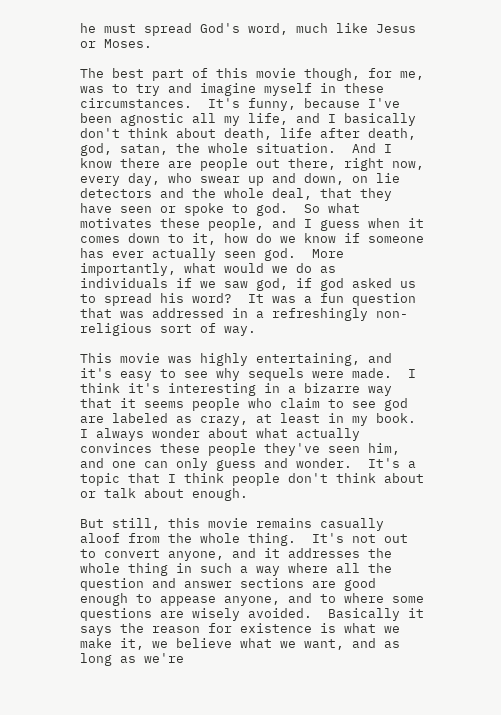he must spread God's word, much like Jesus or Moses.

The best part of this movie though, for me, was to try and imagine myself in these circumstances.  It's funny, because I've been agnostic all my life, and I basically don't think about death, life after death, god, satan, the whole situation.  And I know there are people out there, right now, every day, who swear up and down, on lie detectors and the whole deal, that they have seen or spoke to god.  So what motivates these people, and I guess when it comes down to it, how do we know if someone has ever actually seen god.  More importantly, what would we do as individuals if we saw god, if god asked us to spread his word?  It was a fun question that was addressed in a refreshingly non-religious sort of way.

This movie was highly entertaining, and it's easy to see why sequels were made.  I think it's interesting in a bizarre way that it seems people who claim to see god are labeled as crazy, at least in my book.  I always wonder about what actually convinces these people they've seen him, and one can only guess and wonder.  It's a topic that I think people don't think about or talk about enough.

But still, this movie remains casually aloof from the whole thing.  It's not out to convert anyone, and it addresses the whole thing in such a way where all the question and answer sections are good enough to appease anyone, and to where some questions are wisely avoided.  Basically it says the reason for existence is what we make it, we believe what we want, and as long as we're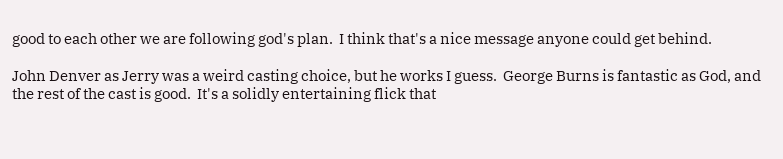good to each other we are following god's plan.  I think that's a nice message anyone could get behind.

John Denver as Jerry was a weird casting choice, but he works I guess.  George Burns is fantastic as God, and the rest of the cast is good.  It's a solidly entertaining flick that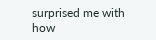surprised me with how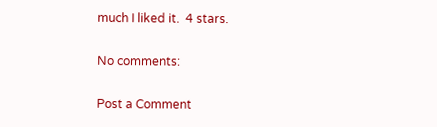much I liked it.  4 stars.

No comments:

Post a Comment